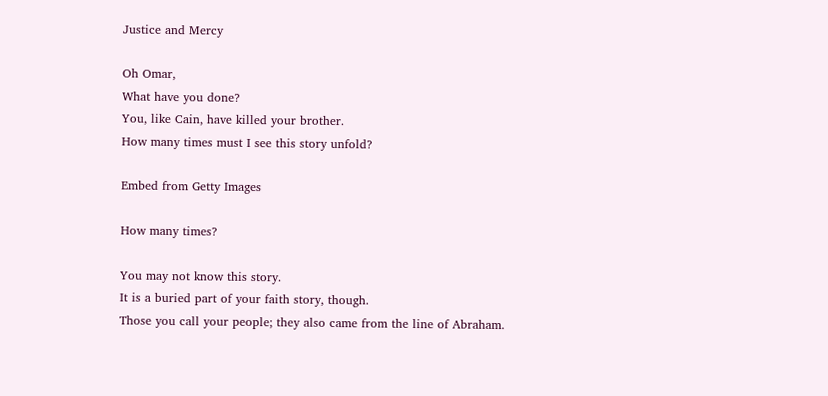Justice and Mercy

Oh Omar,
What have you done?
You, like Cain, have killed your brother.
How many times must I see this story unfold?

Embed from Getty Images

How many times?

You may not know this story.
It is a buried part of your faith story, though.
Those you call your people; they also came from the line of Abraham.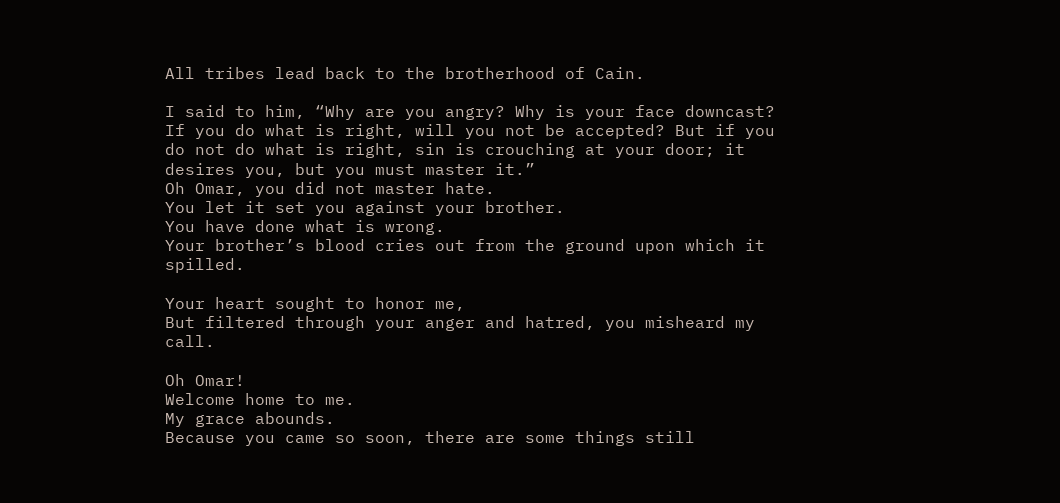All tribes lead back to the brotherhood of Cain.

I said to him, “Why are you angry? Why is your face downcast? If you do what is right, will you not be accepted? But if you do not do what is right, sin is crouching at your door; it desires you, but you must master it.”
Oh Omar, you did not master hate.
You let it set you against your brother.
You have done what is wrong.
Your brother’s blood cries out from the ground upon which it spilled.

Your heart sought to honor me,
But filtered through your anger and hatred, you misheard my call.

Oh Omar!
Welcome home to me.
My grace abounds.
Because you came so soon, there are some things still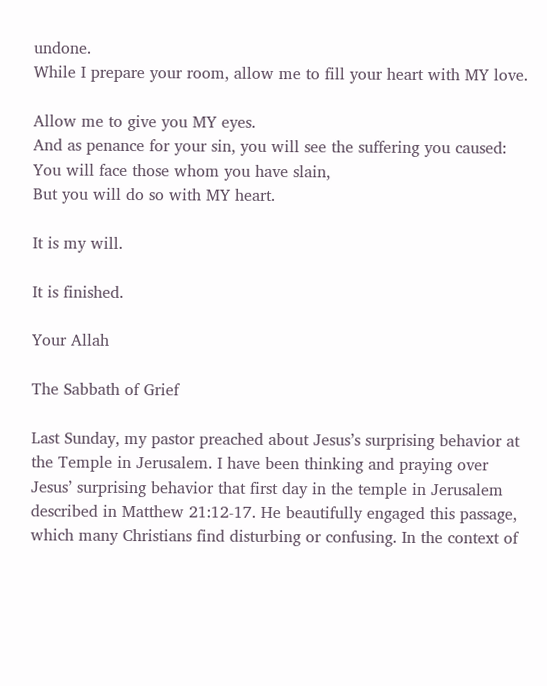undone.
While I prepare your room, allow me to fill your heart with MY love.

Allow me to give you MY eyes.
And as penance for your sin, you will see the suffering you caused:
You will face those whom you have slain,
But you will do so with MY heart.

It is my will.

It is finished.

Your Allah

The Sabbath of Grief

Last Sunday, my pastor preached about Jesus’s surprising behavior at the Temple in Jerusalem. I have been thinking and praying over Jesus’ surprising behavior that first day in the temple in Jerusalem described in Matthew 21:12-17. He beautifully engaged this passage, which many Christians find disturbing or confusing. In the context of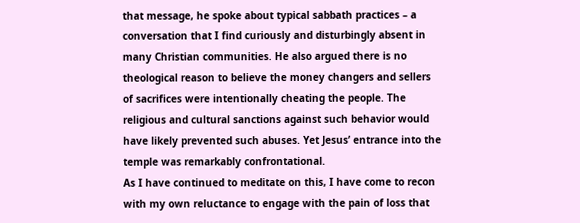that message, he spoke about typical sabbath practices – a conversation that I find curiously and disturbingly absent in many Christian communities. He also argued there is no theological reason to believe the money changers and sellers of sacrifices were intentionally cheating the people. The religious and cultural sanctions against such behavior would have likely prevented such abuses. Yet Jesus’ entrance into the temple was remarkably confrontational.
As I have continued to meditate on this, I have come to recon with my own reluctance to engage with the pain of loss that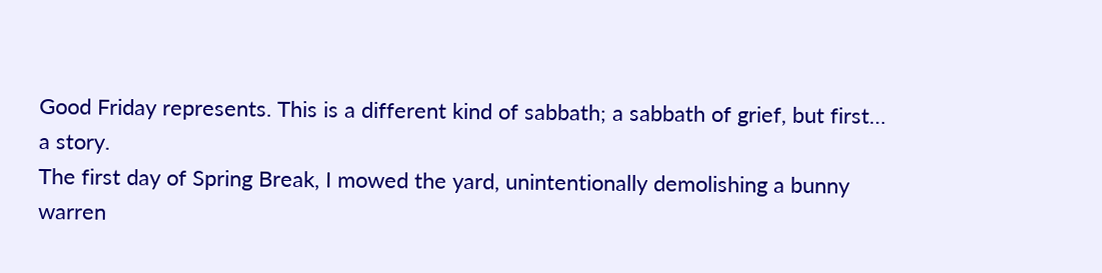Good Friday represents. This is a different kind of sabbath; a sabbath of grief, but first… a story.
The first day of Spring Break, I mowed the yard, unintentionally demolishing a bunny warren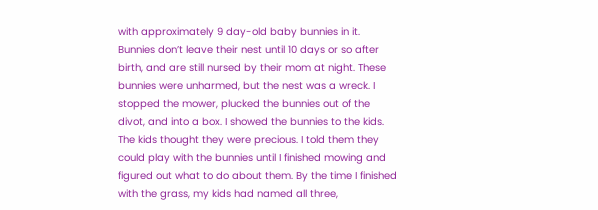with approximately 9 day-old baby bunnies in it. Bunnies don’t leave their nest until 10 days or so after birth, and are still nursed by their mom at night. These bunnies were unharmed, but the nest was a wreck. I stopped the mower, plucked the bunnies out of the divot, and into a box. I showed the bunnies to the kids. The kids thought they were precious. I told them they could play with the bunnies until I finished mowing and figured out what to do about them. By the time I finished with the grass, my kids had named all three,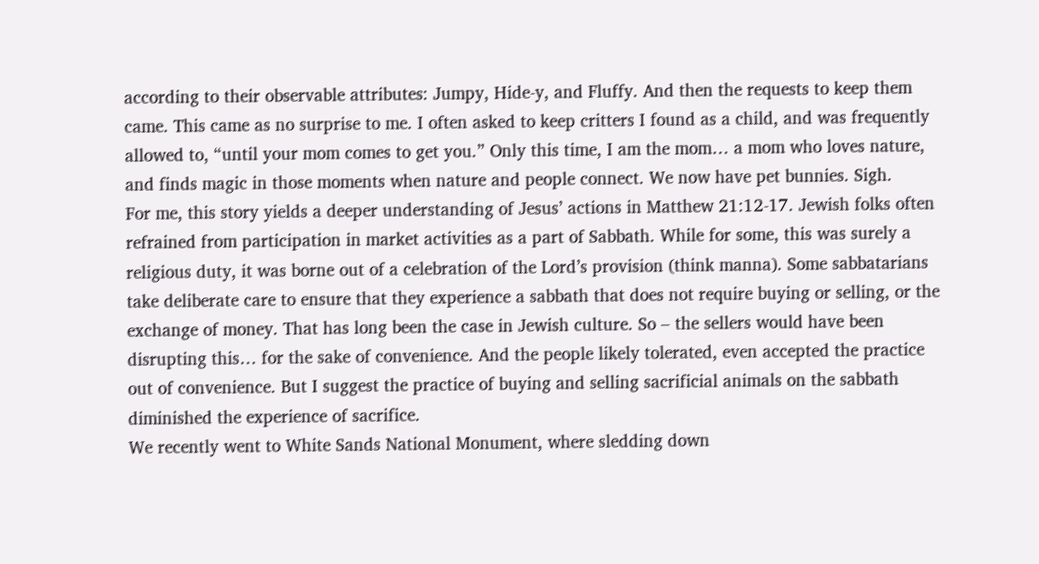according to their observable attributes: Jumpy, Hide-y, and Fluffy. And then the requests to keep them came. This came as no surprise to me. I often asked to keep critters I found as a child, and was frequently allowed to, “until your mom comes to get you.” Only this time, I am the mom… a mom who loves nature, and finds magic in those moments when nature and people connect. We now have pet bunnies. Sigh.
For me, this story yields a deeper understanding of Jesus’ actions in Matthew 21:12-17. Jewish folks often refrained from participation in market activities as a part of Sabbath. While for some, this was surely a religious duty, it was borne out of a celebration of the Lord’s provision (think manna). Some sabbatarians take deliberate care to ensure that they experience a sabbath that does not require buying or selling, or the exchange of money. That has long been the case in Jewish culture. So – the sellers would have been disrupting this… for the sake of convenience. And the people likely tolerated, even accepted the practice out of convenience. But I suggest the practice of buying and selling sacrificial animals on the sabbath diminished the experience of sacrifice.
We recently went to White Sands National Monument, where sledding down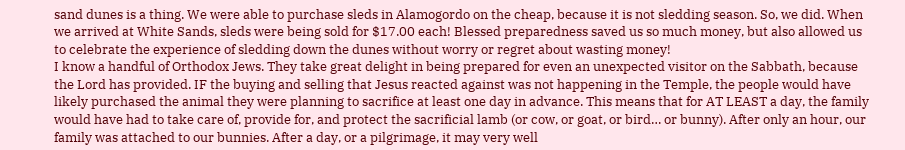sand dunes is a thing. We were able to purchase sleds in Alamogordo on the cheap, because it is not sledding season. So, we did. When we arrived at White Sands, sleds were being sold for $17.00 each! Blessed preparedness saved us so much money, but also allowed us to celebrate the experience of sledding down the dunes without worry or regret about wasting money!
I know a handful of Orthodox Jews. They take great delight in being prepared for even an unexpected visitor on the Sabbath, because the Lord has provided. IF the buying and selling that Jesus reacted against was not happening in the Temple, the people would have likely purchased the animal they were planning to sacrifice at least one day in advance. This means that for AT LEAST a day, the family would have had to take care of, provide for, and protect the sacrificial lamb (or cow, or goat, or bird… or bunny). After only an hour, our family was attached to our bunnies. After a day, or a pilgrimage, it may very well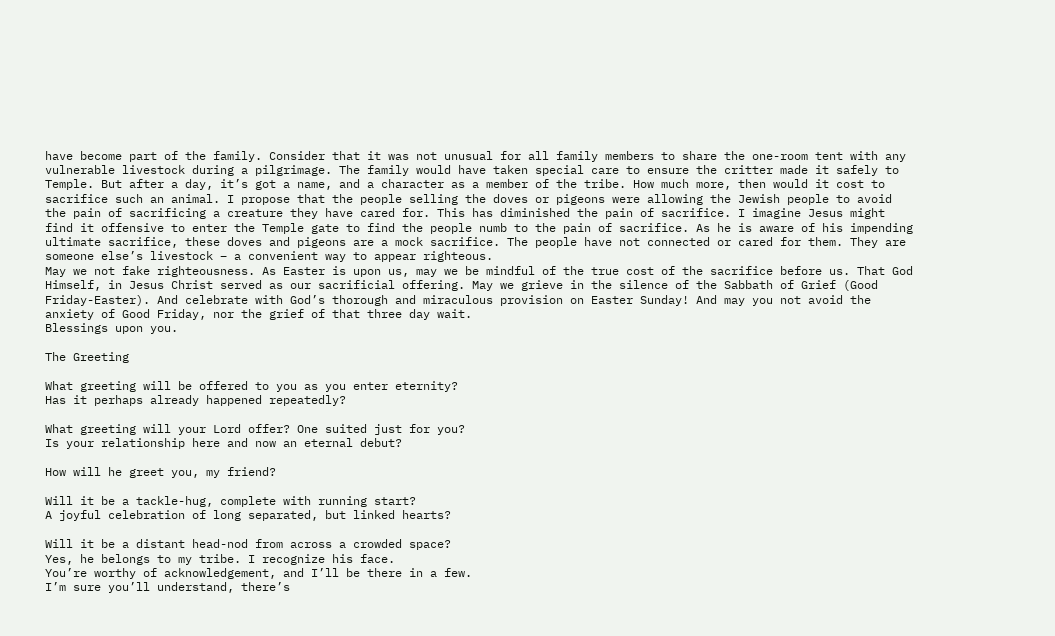have become part of the family. Consider that it was not unusual for all family members to share the one-room tent with any vulnerable livestock during a pilgrimage. The family would have taken special care to ensure the critter made it safely to Temple. But after a day, it’s got a name, and a character as a member of the tribe. How much more, then would it cost to sacrifice such an animal. I propose that the people selling the doves or pigeons were allowing the Jewish people to avoid the pain of sacrificing a creature they have cared for. This has diminished the pain of sacrifice. I imagine Jesus might find it offensive to enter the Temple gate to find the people numb to the pain of sacrifice. As he is aware of his impending ultimate sacrifice, these doves and pigeons are a mock sacrifice. The people have not connected or cared for them. They are someone else’s livestock – a convenient way to appear righteous.
May we not fake righteousness. As Easter is upon us, may we be mindful of the true cost of the sacrifice before us. That God Himself, in Jesus Christ served as our sacrificial offering. May we grieve in the silence of the Sabbath of Grief (Good Friday-Easter). And celebrate with God’s thorough and miraculous provision on Easter Sunday! And may you not avoid the anxiety of Good Friday, nor the grief of that three day wait.
Blessings upon you.

The Greeting

What greeting will be offered to you as you enter eternity?
Has it perhaps already happened repeatedly?

What greeting will your Lord offer? One suited just for you?
Is your relationship here and now an eternal debut?

How will he greet you, my friend?

Will it be a tackle-hug, complete with running start?
A joyful celebration of long separated, but linked hearts?

Will it be a distant head-nod from across a crowded space?
Yes, he belongs to my tribe. I recognize his face.
You’re worthy of acknowledgement, and I’ll be there in a few.
I’m sure you’ll understand, there’s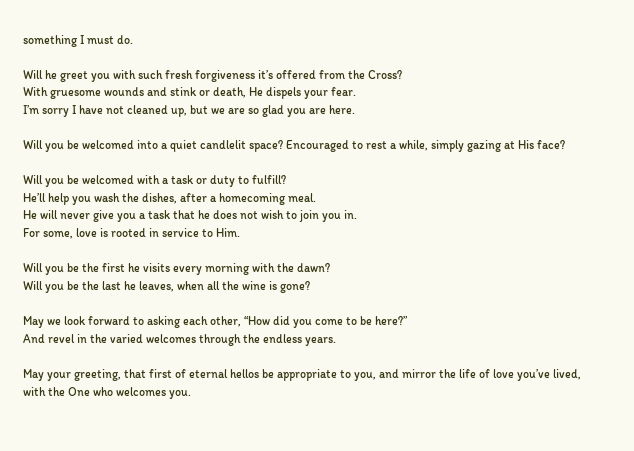something I must do.

Will he greet you with such fresh forgiveness it’s offered from the Cross?
With gruesome wounds and stink or death, He dispels your fear.
I’m sorry I have not cleaned up, but we are so glad you are here.

Will you be welcomed into a quiet candlelit space? Encouraged to rest a while, simply gazing at His face?

Will you be welcomed with a task or duty to fulfill?
He’ll help you wash the dishes, after a homecoming meal.
He will never give you a task that he does not wish to join you in.
For some, love is rooted in service to Him.

Will you be the first he visits every morning with the dawn?
Will you be the last he leaves, when all the wine is gone?

May we look forward to asking each other, “How did you come to be here?”
And revel in the varied welcomes through the endless years.

May your greeting, that first of eternal hellos be appropriate to you, and mirror the life of love you’ve lived, with the One who welcomes you.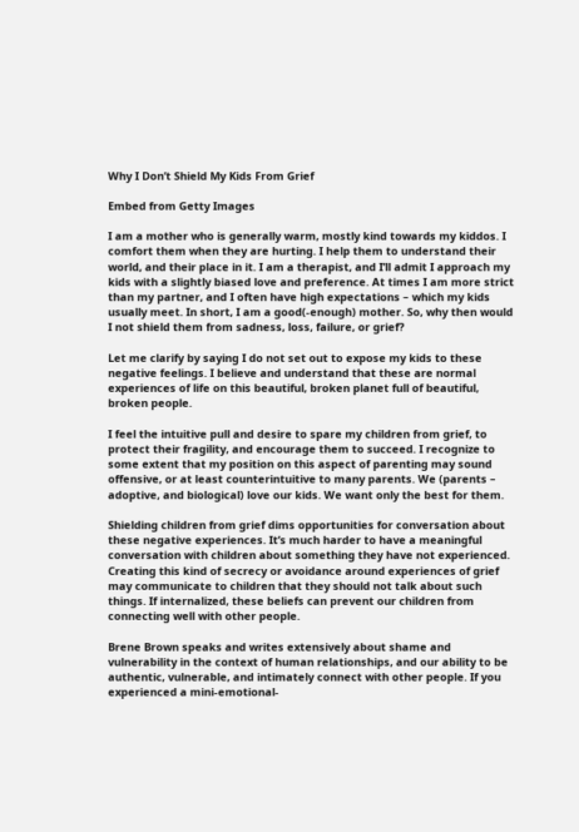Why I Don’t Shield My Kids From Grief

Embed from Getty Images

I am a mother who is generally warm, mostly kind towards my kiddos. I comfort them when they are hurting. I help them to understand their world, and their place in it. I am a therapist, and I’ll admit I approach my kids with a slightly biased love and preference. At times I am more strict than my partner, and I often have high expectations – which my kids usually meet. In short, I am a good(-enough) mother. So, why then would I not shield them from sadness, loss, failure, or grief?

Let me clarify by saying I do not set out to expose my kids to these negative feelings. I believe and understand that these are normal experiences of life on this beautiful, broken planet full of beautiful, broken people.

I feel the intuitive pull and desire to spare my children from grief, to protect their fragility, and encourage them to succeed. I recognize to some extent that my position on this aspect of parenting may sound offensive, or at least counterintuitive to many parents. We (parents – adoptive, and biological) love our kids. We want only the best for them.

Shielding children from grief dims opportunities for conversation about these negative experiences. It’s much harder to have a meaningful conversation with children about something they have not experienced. Creating this kind of secrecy or avoidance around experiences of grief may communicate to children that they should not talk about such things. If internalized, these beliefs can prevent our children from connecting well with other people.

Brene Brown speaks and writes extensively about shame and vulnerability in the context of human relationships, and our ability to be authentic, vulnerable, and intimately connect with other people. If you experienced a mini-emotional-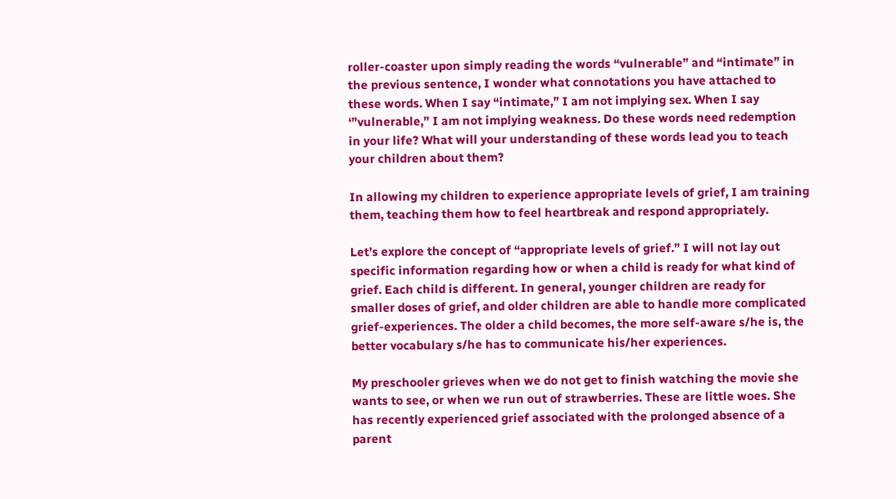roller-coaster upon simply reading the words “vulnerable” and “intimate” in the previous sentence, I wonder what connotations you have attached to these words. When I say “intimate,” I am not implying sex. When I say ‘”vulnerable,” I am not implying weakness. Do these words need redemption in your life? What will your understanding of these words lead you to teach your children about them?

In allowing my children to experience appropriate levels of grief, I am training them, teaching them how to feel heartbreak and respond appropriately.

Let’s explore the concept of “appropriate levels of grief.” I will not lay out specific information regarding how or when a child is ready for what kind of grief. Each child is different. In general, younger children are ready for smaller doses of grief, and older children are able to handle more complicated grief-experiences. The older a child becomes, the more self-aware s/he is, the better vocabulary s/he has to communicate his/her experiences.

My preschooler grieves when we do not get to finish watching the movie she wants to see, or when we run out of strawberries. These are little woes. She has recently experienced grief associated with the prolonged absence of a parent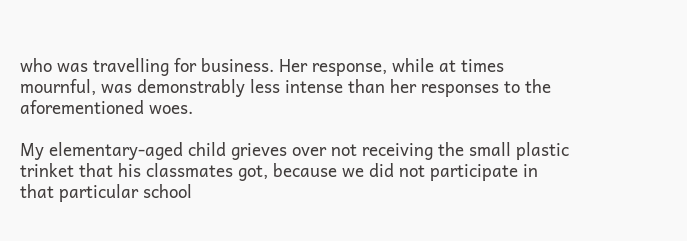who was travelling for business. Her response, while at times mournful, was demonstrably less intense than her responses to the aforementioned woes.

My elementary-aged child grieves over not receiving the small plastic trinket that his classmates got, because we did not participate in that particular school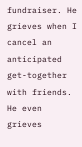fundraiser. He grieves when I cancel an anticipated get-together with friends. He even grieves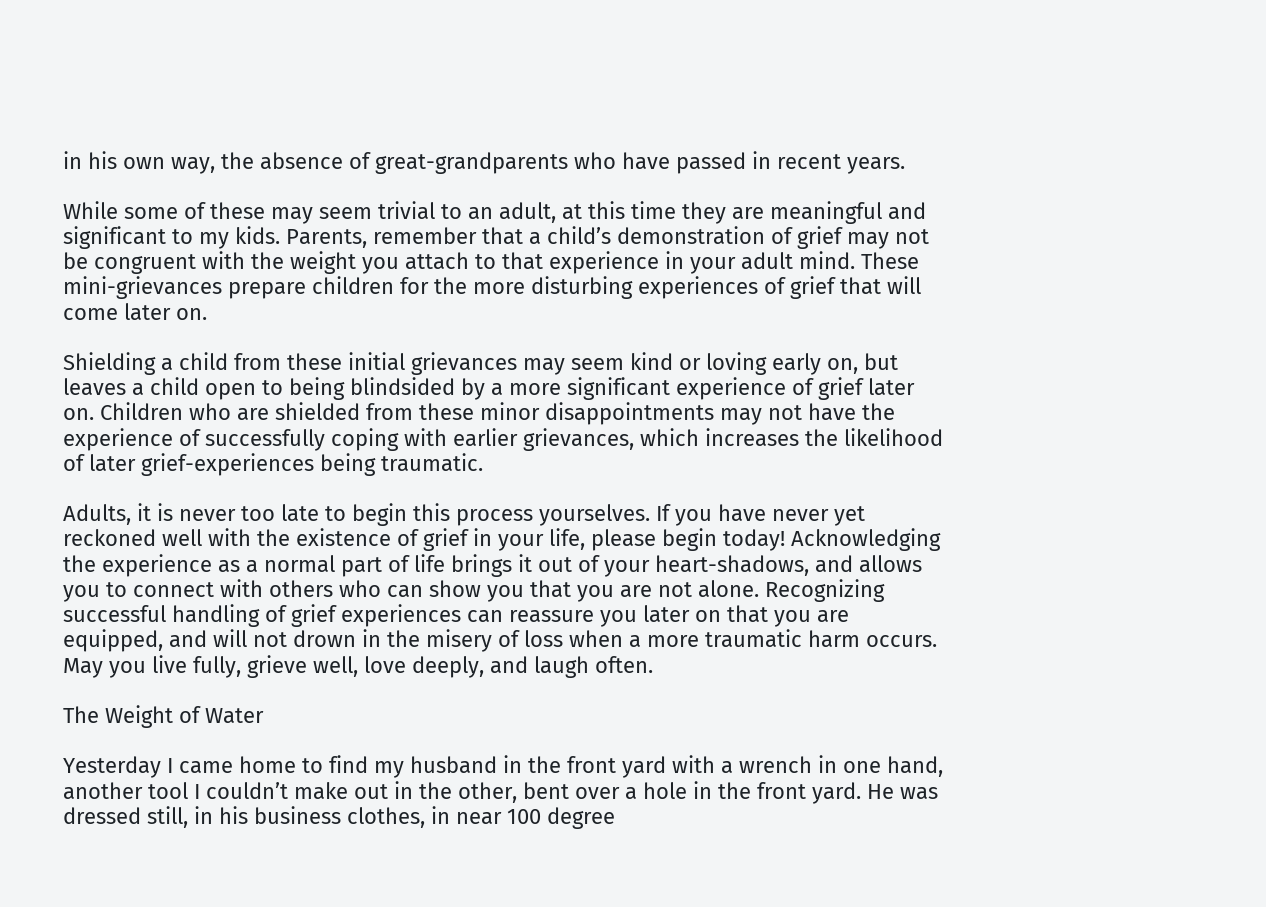in his own way, the absence of great-grandparents who have passed in recent years.

While some of these may seem trivial to an adult, at this time they are meaningful and significant to my kids. Parents, remember that a child’s demonstration of grief may not be congruent with the weight you attach to that experience in your adult mind. These mini-grievances prepare children for the more disturbing experiences of grief that will come later on.

Shielding a child from these initial grievances may seem kind or loving early on, but leaves a child open to being blindsided by a more significant experience of grief later on. Children who are shielded from these minor disappointments may not have the experience of successfully coping with earlier grievances, which increases the likelihood of later grief-experiences being traumatic.

Adults, it is never too late to begin this process yourselves. If you have never yet reckoned well with the existence of grief in your life, please begin today! Acknowledging the experience as a normal part of life brings it out of your heart-shadows, and allows you to connect with others who can show you that you are not alone. Recognizing successful handling of grief experiences can reassure you later on that you are equipped, and will not drown in the misery of loss when a more traumatic harm occurs. May you live fully, grieve well, love deeply, and laugh often.

The Weight of Water

Yesterday I came home to find my husband in the front yard with a wrench in one hand, another tool I couldn’t make out in the other, bent over a hole in the front yard. He was dressed still, in his business clothes, in near 100 degree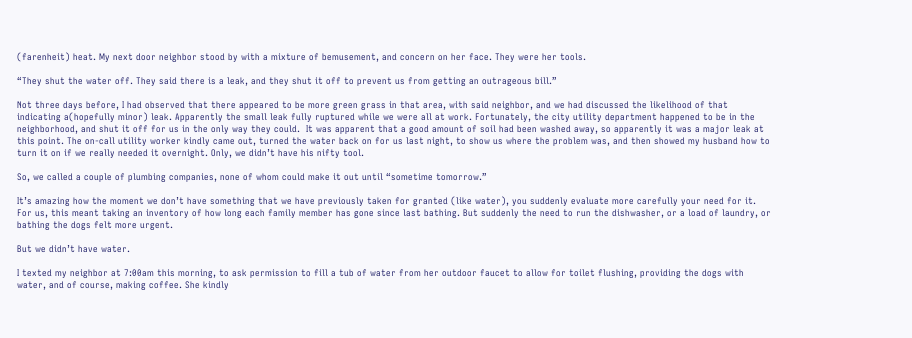(farenheit) heat. My next door neighbor stood by with a mixture of bemusement, and concern on her face. They were her tools.

“They shut the water off. They said there is a leak, and they shut it off to prevent us from getting an outrageous bill.”

Not three days before, I had observed that there appeared to be more green grass in that area, with said neighbor, and we had discussed the likelihood of that indicating a(hopefully minor) leak. Apparently the small leak fully ruptured while we were all at work. Fortunately, the city utility department happened to be in the neighborhood, and shut it off for us in the only way they could.  It was apparent that a good amount of soil had been washed away, so apparently it was a major leak at this point. The on-call utility worker kindly came out, turned the water back on for us last night, to show us where the problem was, and then showed my husband how to turn it on if we really needed it overnight. Only, we didn’t have his nifty tool.

So, we called a couple of plumbing companies, none of whom could make it out until “sometime tomorrow.”

It’s amazing how the moment we don’t have something that we have previously taken for granted (like water), you suddenly evaluate more carefully your need for it. For us, this meant taking an inventory of how long each family member has gone since last bathing. But suddenly the need to run the dishwasher, or a load of laundry, or bathing the dogs felt more urgent.

But we didn’t have water.

I texted my neighbor at 7:00am this morning, to ask permission to fill a tub of water from her outdoor faucet to allow for toilet flushing, providing the dogs with water, and of course, making coffee. She kindly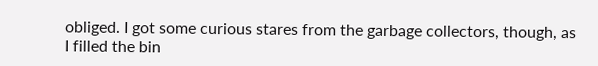obliged. I got some curious stares from the garbage collectors, though, as I filled the bin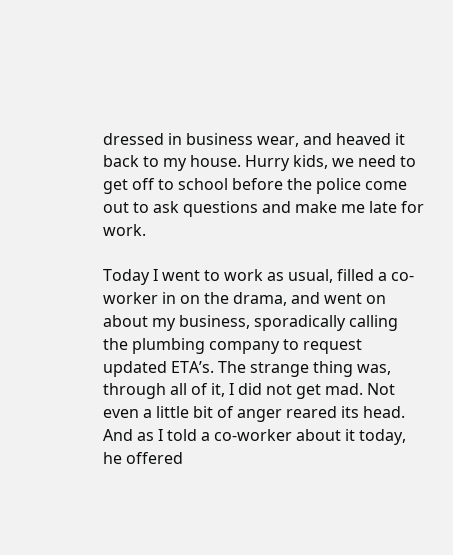dressed in business wear, and heaved it back to my house. Hurry kids, we need to get off to school before the police come out to ask questions and make me late for work.

Today I went to work as usual, filled a co-worker in on the drama, and went on about my business, sporadically calling the plumbing company to request updated ETA’s. The strange thing was, through all of it, I did not get mad. Not even a little bit of anger reared its head. And as I told a co-worker about it today, he offered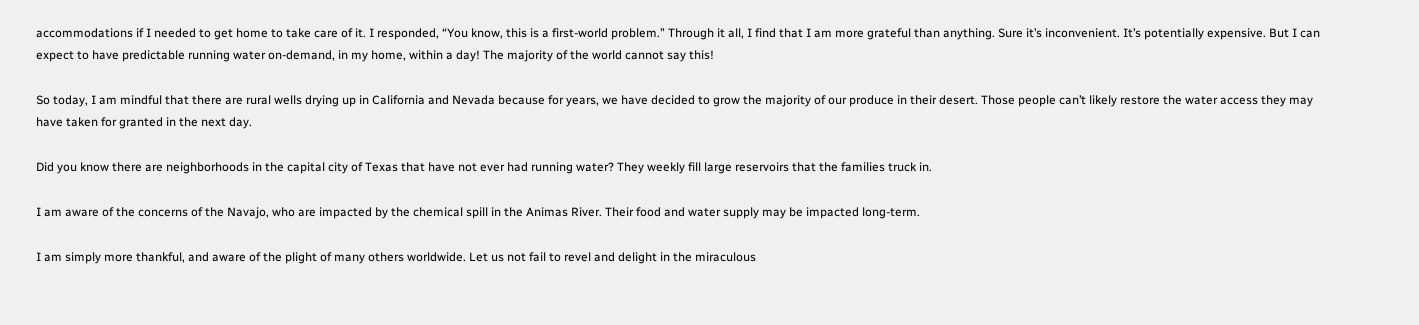accommodations if I needed to get home to take care of it. I responded, “You know, this is a first-world problem.” Through it all, I find that I am more grateful than anything. Sure it’s inconvenient. It’s potentially expensive. But I can expect to have predictable running water on-demand, in my home, within a day! The majority of the world cannot say this!

So today, I am mindful that there are rural wells drying up in California and Nevada because for years, we have decided to grow the majority of our produce in their desert. Those people can’t likely restore the water access they may have taken for granted in the next day.

Did you know there are neighborhoods in the capital city of Texas that have not ever had running water? They weekly fill large reservoirs that the families truck in.

I am aware of the concerns of the Navajo, who are impacted by the chemical spill in the Animas River. Their food and water supply may be impacted long-term.

I am simply more thankful, and aware of the plight of many others worldwide. Let us not fail to revel and delight in the miraculous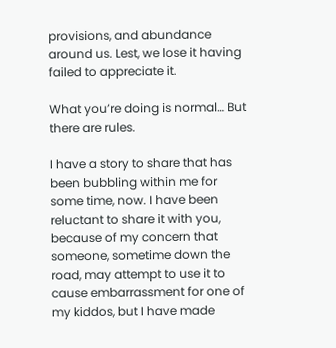provisions, and abundance around us. Lest, we lose it having failed to appreciate it.

What you’re doing is normal… But there are rules.

I have a story to share that has been bubbling within me for some time, now. I have been reluctant to share it with you, because of my concern that someone, sometime down the road, may attempt to use it to cause embarrassment for one of my kiddos, but I have made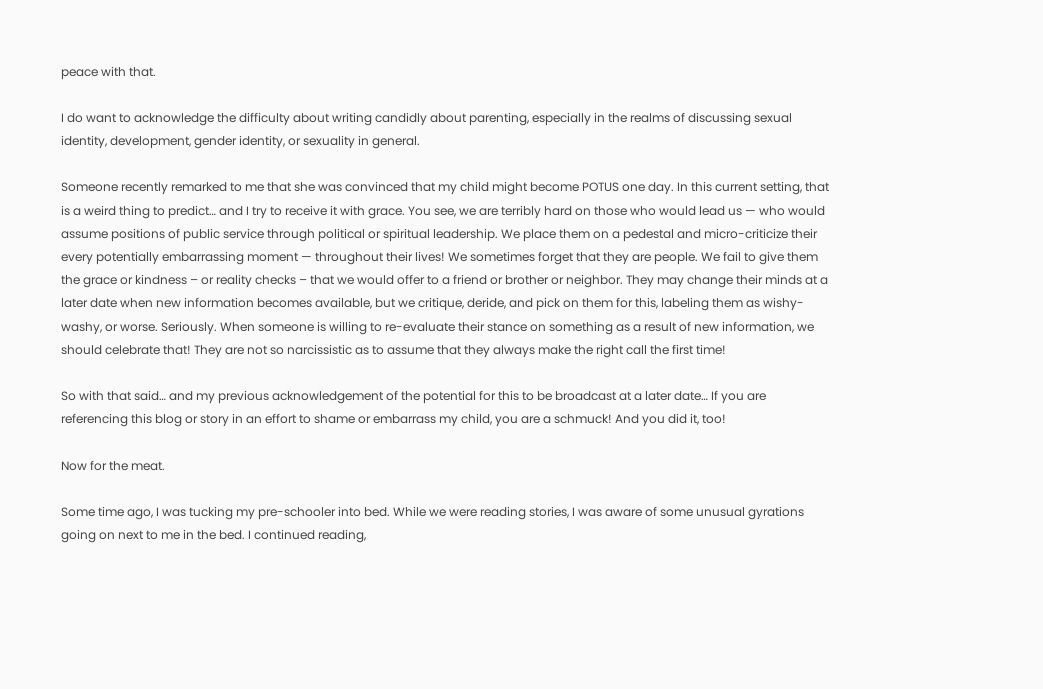peace with that.

I do want to acknowledge the difficulty about writing candidly about parenting, especially in the realms of discussing sexual identity, development, gender identity, or sexuality in general.

Someone recently remarked to me that she was convinced that my child might become POTUS one day. In this current setting, that is a weird thing to predict… and I try to receive it with grace. You see, we are terribly hard on those who would lead us — who would assume positions of public service through political or spiritual leadership. We place them on a pedestal and micro-criticize their every potentially embarrassing moment — throughout their lives! We sometimes forget that they are people. We fail to give them the grace or kindness – or reality checks – that we would offer to a friend or brother or neighbor. They may change their minds at a later date when new information becomes available, but we critique, deride, and pick on them for this, labeling them as wishy-washy, or worse. Seriously. When someone is willing to re-evaluate their stance on something as a result of new information, we should celebrate that! They are not so narcissistic as to assume that they always make the right call the first time!

So with that said… and my previous acknowledgement of the potential for this to be broadcast at a later date… If you are referencing this blog or story in an effort to shame or embarrass my child, you are a schmuck! And you did it, too!

Now for the meat.

Some time ago, I was tucking my pre-schooler into bed. While we were reading stories, I was aware of some unusual gyrations going on next to me in the bed. I continued reading,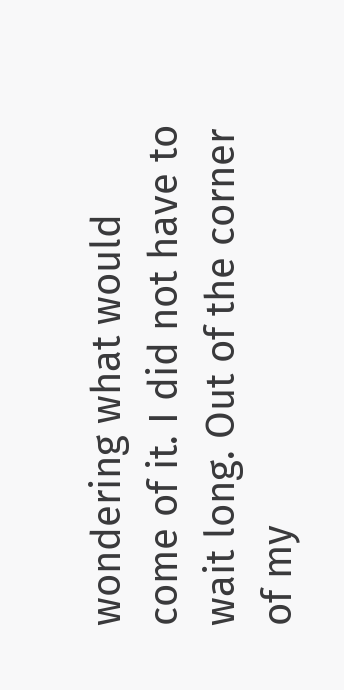wondering what would come of it. I did not have to wait long. Out of the corner of my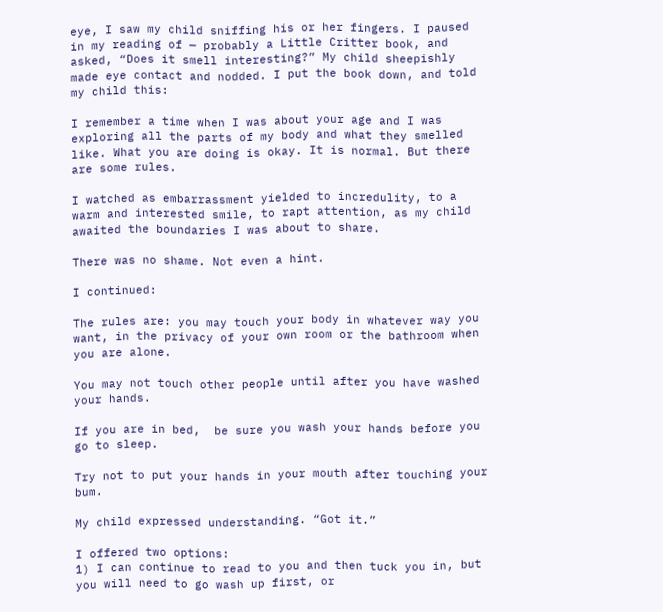eye, I saw my child sniffing his or her fingers. I paused in my reading of — probably a Little Critter book, and asked, “Does it smell interesting?” My child sheepishly made eye contact and nodded. I put the book down, and told my child this:

I remember a time when I was about your age and I was exploring all the parts of my body and what they smelled like. What you are doing is okay. It is normal. But there are some rules.

I watched as embarrassment yielded to incredulity, to a warm and interested smile, to rapt attention, as my child awaited the boundaries I was about to share.

There was no shame. Not even a hint.

I continued:

The rules are: you may touch your body in whatever way you want, in the privacy of your own room or the bathroom when you are alone.

You may not touch other people until after you have washed your hands.

If you are in bed,  be sure you wash your hands before you go to sleep.

Try not to put your hands in your mouth after touching your bum.

My child expressed understanding. “Got it.”

I offered two options:
1) I can continue to read to you and then tuck you in, but you will need to go wash up first, or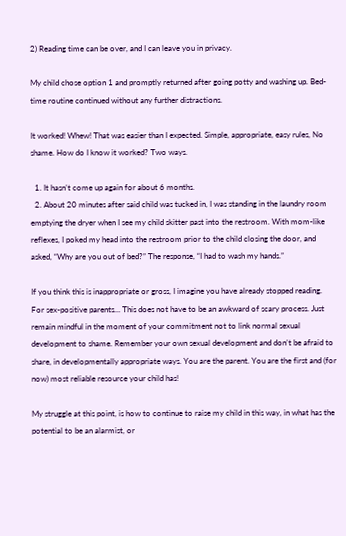2) Reading time can be over, and I can leave you in privacy.

My child chose option 1 and promptly returned after going potty and washing up. Bed-time routine continued without any further distractions.

It worked! Whew! That was easier than I expected. Simple, appropriate, easy rules, No shame. How do I know it worked? Two ways.

  1. It hasn’t come up again for about 6 months.
  2. About 20 minutes after said child was tucked in, I was standing in the laundry room emptying the dryer when I see my child skitter past into the restroom. With mom-like reflexes, I poked my head into the restroom prior to the child closing the door, and asked, “Why are you out of bed?” The response, “I had to wash my hands.”

If you think this is inappropriate or gross, I imagine you have already stopped reading. For sex-positive parents… This does not have to be an awkward of scary process. Just remain mindful in the moment of your commitment not to link normal sexual development to shame. Remember your own sexual development and don’t be afraid to share, in developmentally appropriate ways. You are the parent. You are the first and (for now) most reliable resource your child has!

My struggle at this point, is how to continue to raise my child in this way, in what has the potential to be an alarmist, or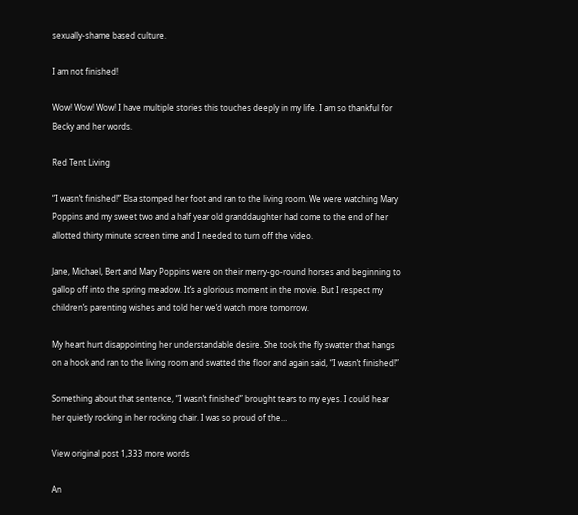sexually-shame based culture.

I am not finished!

Wow! Wow! Wow! I have multiple stories this touches deeply in my life. I am so thankful for Becky and her words.

Red Tent Living

“I wasn’t finished!” Elsa stomped her foot and ran to the living room. We were watching Mary Poppins and my sweet two and a half year old granddaughter had come to the end of her allotted thirty minute screen time and I needed to turn off the video.

Jane, Michael, Bert and Mary Poppins were on their merry-go-round horses and beginning to gallop off into the spring meadow. It’s a glorious moment in the movie. But I respect my children’s parenting wishes and told her we’d watch more tomorrow.

My heart hurt disappointing her understandable desire. She took the fly swatter that hangs on a hook and ran to the living room and swatted the floor and again said, “I wasn’t finished!”

Something about that sentence, “I wasn’t finished” brought tears to my eyes. I could hear her quietly rocking in her rocking chair. I was so proud of the…

View original post 1,333 more words

An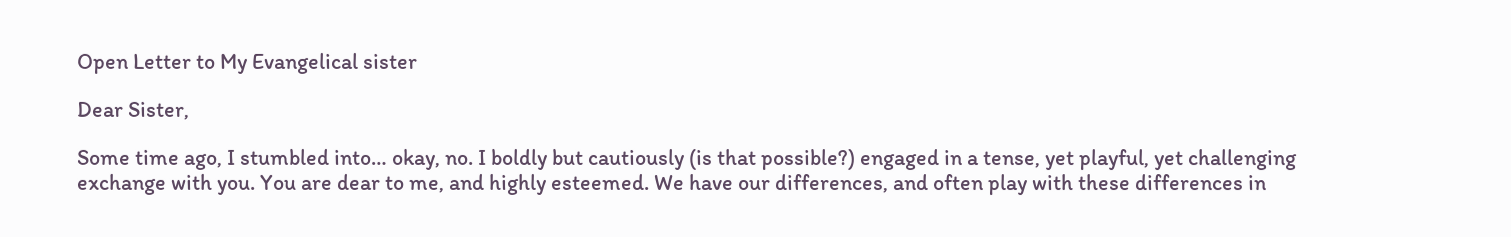Open Letter to My Evangelical sister

Dear Sister,

Some time ago, I stumbled into… okay, no. I boldly but cautiously (is that possible?) engaged in a tense, yet playful, yet challenging exchange with you. You are dear to me, and highly esteemed. We have our differences, and often play with these differences in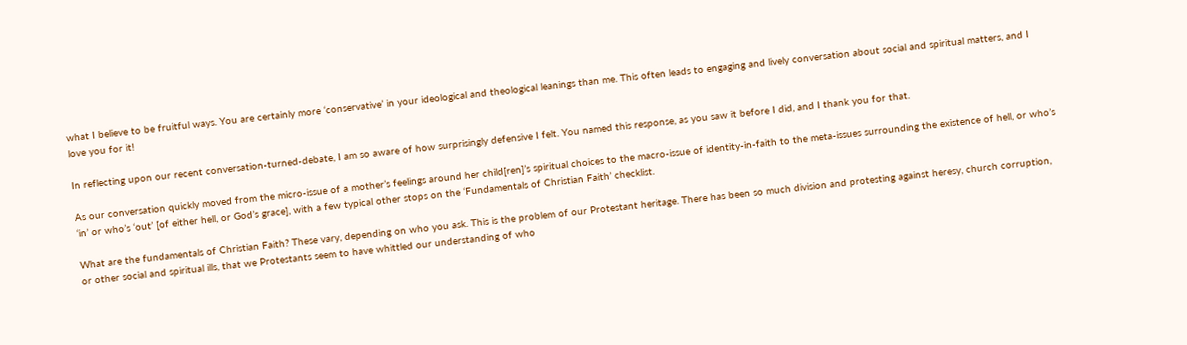what I believe to be fruitful ways. You are certainly more ‘conservative’ in your ideological and theological leanings than me. This often leads to engaging and lively conversation about social and spiritual matters, and I love you for it!

In reflecting upon our recent conversation-turned-debate, I am so aware of how surprisingly defensive I felt. You named this response, as you saw it before I did, and I thank you for that.

As our conversation quickly moved from the micro-issue of a mother’s feelings around her child[ren]’s spiritual choices to the macro-issue of identity-in-faith to the meta-issues surrounding the existence of hell, or who’s ‘in’ or who’s ‘out’ [of either hell, or God’s grace], with a few typical other stops on the ‘Fundamentals of Christian Faith’ checklist.

What are the fundamentals of Christian Faith? These vary, depending on who you ask. This is the problem of our Protestant heritage. There has been so much division and protesting against heresy, church corruption, or other social and spiritual ills, that we Protestants seem to have whittled our understanding of who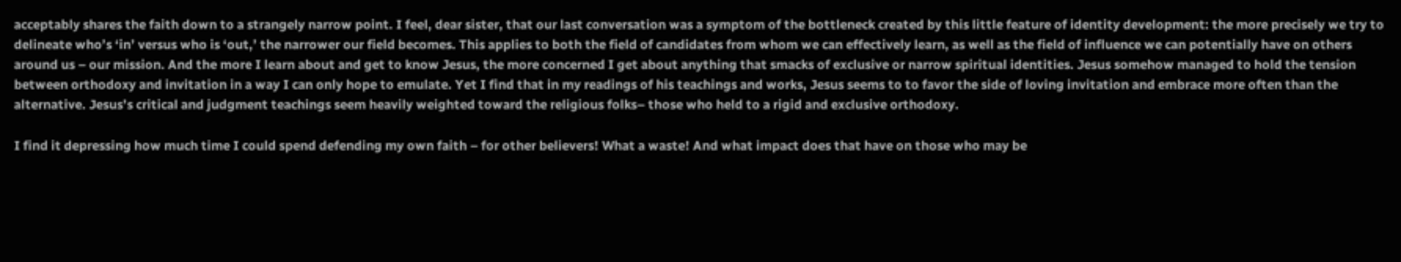acceptably shares the faith down to a strangely narrow point. I feel, dear sister, that our last conversation was a symptom of the bottleneck created by this little feature of identity development: the more precisely we try to delineate who’s ‘in’ versus who is ‘out,’ the narrower our field becomes. This applies to both the field of candidates from whom we can effectively learn, as well as the field of influence we can potentially have on others around us – our mission. And the more I learn about and get to know Jesus, the more concerned I get about anything that smacks of exclusive or narrow spiritual identities. Jesus somehow managed to hold the tension between orthodoxy and invitation in a way I can only hope to emulate. Yet I find that in my readings of his teachings and works, Jesus seems to to favor the side of loving invitation and embrace more often than the alternative. Jesus’s critical and judgment teachings seem heavily weighted toward the religious folks– those who held to a rigid and exclusive orthodoxy.

I find it depressing how much time I could spend defending my own faith – for other believers! What a waste! And what impact does that have on those who may be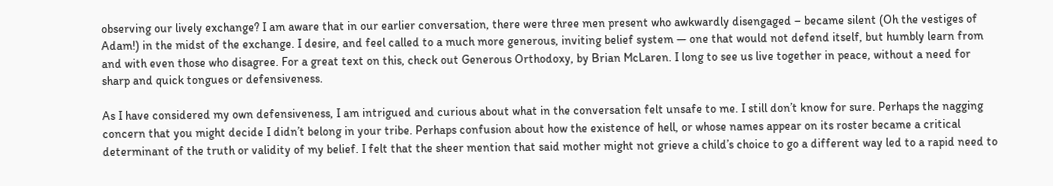observing our lively exchange? I am aware that in our earlier conversation, there were three men present who awkwardly disengaged – became silent (Oh the vestiges of Adam!) in the midst of the exchange. I desire, and feel called to a much more generous, inviting belief system — one that would not defend itself, but humbly learn from and with even those who disagree. For a great text on this, check out Generous Orthodoxy, by Brian McLaren. I long to see us live together in peace, without a need for sharp and quick tongues or defensiveness.

As I have considered my own defensiveness, I am intrigued and curious about what in the conversation felt unsafe to me. I still don’t know for sure. Perhaps the nagging concern that you might decide I didn’t belong in your tribe. Perhaps confusion about how the existence of hell, or whose names appear on its roster became a critical determinant of the truth or validity of my belief. I felt that the sheer mention that said mother might not grieve a child’s choice to go a different way led to a rapid need to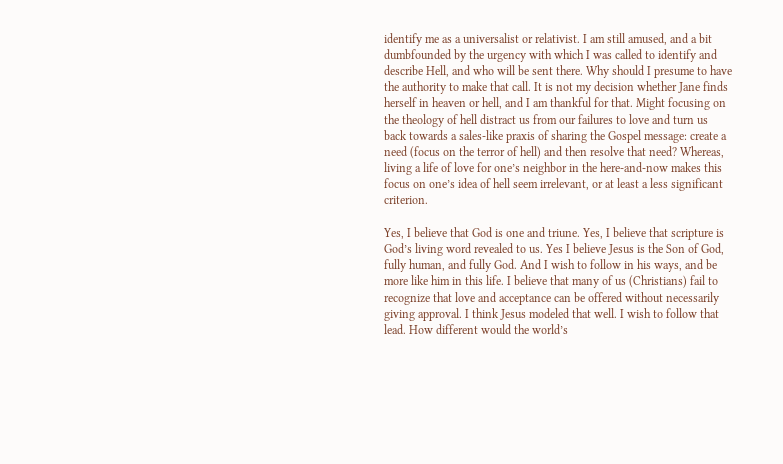identify me as a universalist or relativist. I am still amused, and a bit dumbfounded by the urgency with which I was called to identify and describe Hell, and who will be sent there. Why should I presume to have the authority to make that call. It is not my decision whether Jane finds herself in heaven or hell, and I am thankful for that. Might focusing on the theology of hell distract us from our failures to love and turn us back towards a sales-like praxis of sharing the Gospel message: create a need (focus on the terror of hell) and then resolve that need? Whereas, living a life of love for one’s neighbor in the here-and-now makes this focus on one’s idea of hell seem irrelevant, or at least a less significant criterion.

Yes, I believe that God is one and triune. Yes, I believe that scripture is God’s living word revealed to us. Yes I believe Jesus is the Son of God, fully human, and fully God. And I wish to follow in his ways, and be more like him in this life. I believe that many of us (Christians) fail to recognize that love and acceptance can be offered without necessarily giving approval. I think Jesus modeled that well. I wish to follow that lead. How different would the world’s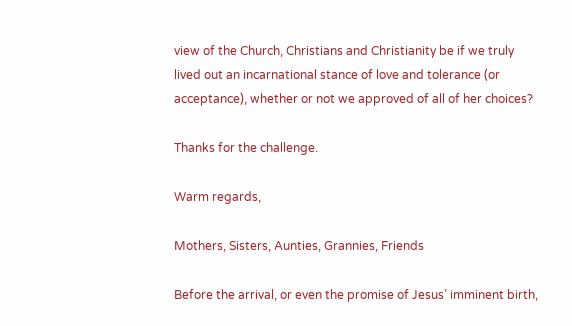view of the Church, Christians and Christianity be if we truly lived out an incarnational stance of love and tolerance (or acceptance), whether or not we approved of all of her choices?

Thanks for the challenge.

Warm regards,

Mothers, Sisters, Aunties, Grannies, Friends

Before the arrival, or even the promise of Jesus’ imminent birth,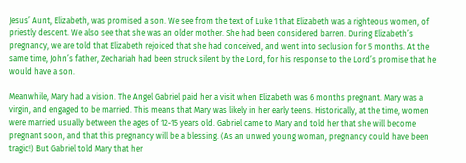Jesus’ Aunt, Elizabeth, was promised a son. We see from the text of Luke 1 that Elizabeth was a righteous women, of priestly descent. We also see that she was an older mother. She had been considered barren. During Elizabeth’s pregnancy, we are told that Elizabeth rejoiced that she had conceived, and went into seclusion for 5 months. At the same time, John’s father, Zechariah had been struck silent by the Lord, for his response to the Lord’s promise that he would have a son.

Meanwhile, Mary had a vision. The Angel Gabriel paid her a visit when Elizabeth was 6 months pregnant. Mary was a virgin, and engaged to be married. This means that Mary was likely in her early teens. Historically, at the time, women were married usually between the ages of 12-15 years old. Gabriel came to Mary and told her that she will become pregnant soon, and that this pregnancy will be a blessing. (As an unwed young woman, pregnancy could have been tragic!) But Gabriel told Mary that her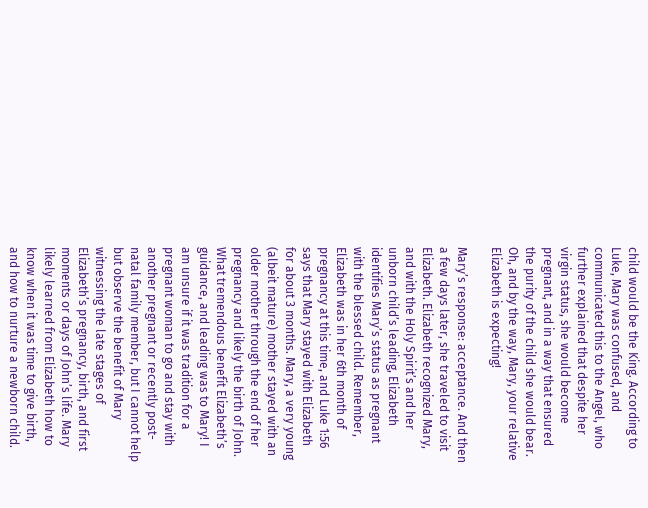child would be the King. According to Luke, Mary was confused, and communicated this to the Angel, who further explained that despite her virgin status, she would become pregnant, and in a way that ensured the purity of the child she would bear. Oh, and by the way, Mary, your relative Elizabeth is expecting!

Mary’s response: acceptance. And then a few days later, she traveled to visit Elizabeth. Elizabeth recognized Mary, and with the Holy Spirit’s and her unborn child’s leading, Elizabeth identifies Mary’s status as pregnant with the blessed child. Remember, Elizabeth was in her 6th month of pregnancy at this time, and Luke 1:56 says that Mary stayed with Elizabeth for about 3 months. Mary, a very young (albeit mature) mother stayed with an older mother through the end of her pregnancy and likely the birth of John. What tremendous benefit Elizabeth’s guidance, and leading was to Mary! I am unsure if it was tradition for a pregnant woman to go and stay with another pregnant or recently post-natal family member, but I cannot help but observe the benefit of Mary witnessing the late stages of Elizabeth’s pregnancy, birth, and first moments or days of John’s life. Mary likely learned from Elizabeth how to know when it was time to give birth, and how to nurture a newborn child.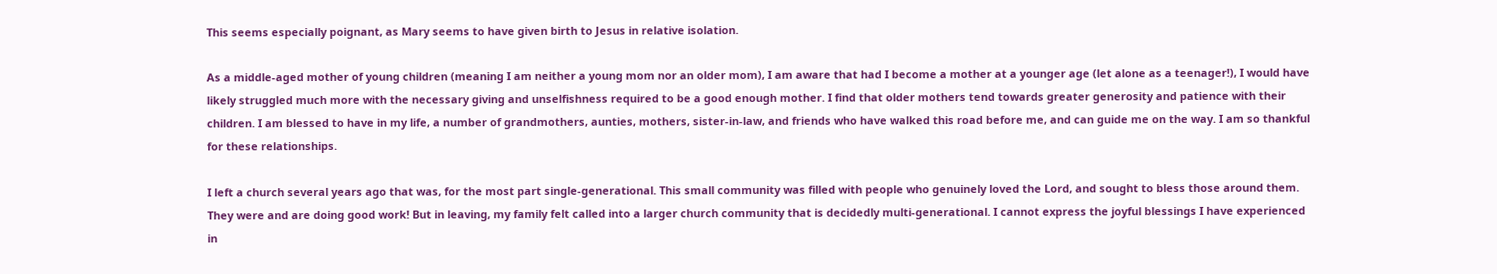This seems especially poignant, as Mary seems to have given birth to Jesus in relative isolation.

As a middle-aged mother of young children (meaning I am neither a young mom nor an older mom), I am aware that had I become a mother at a younger age (let alone as a teenager!), I would have likely struggled much more with the necessary giving and unselfishness required to be a good enough mother. I find that older mothers tend towards greater generosity and patience with their children. I am blessed to have in my life, a number of grandmothers, aunties, mothers, sister-in-law, and friends who have walked this road before me, and can guide me on the way. I am so thankful for these relationships.

I left a church several years ago that was, for the most part single-generational. This small community was filled with people who genuinely loved the Lord, and sought to bless those around them. They were and are doing good work! But in leaving, my family felt called into a larger church community that is decidedly multi-generational. I cannot express the joyful blessings I have experienced in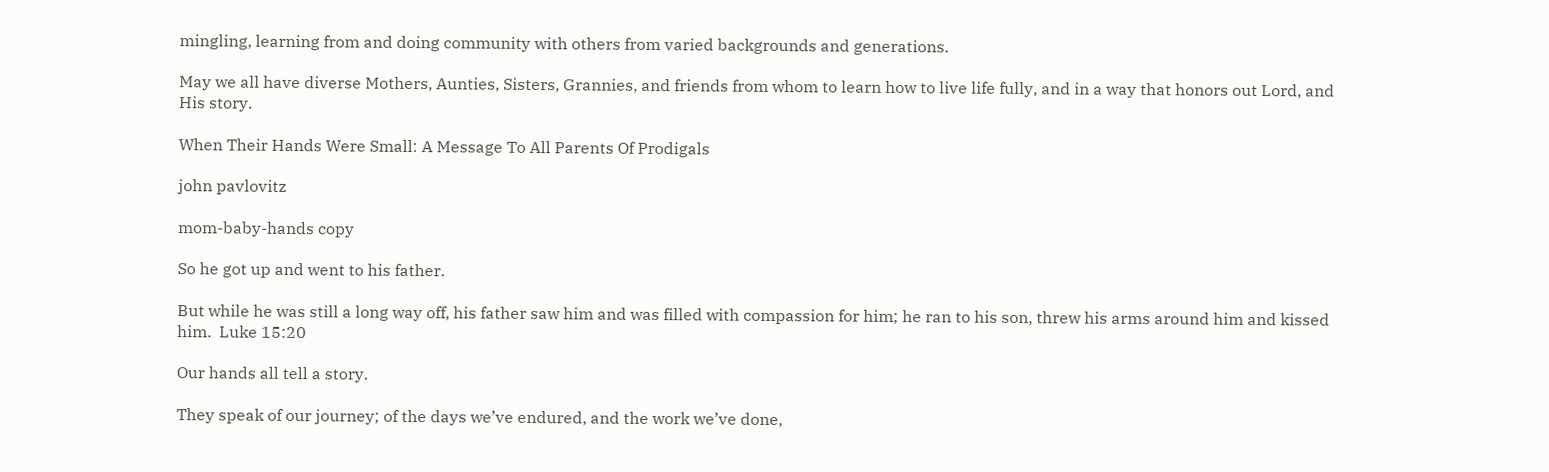mingling, learning from and doing community with others from varied backgrounds and generations.

May we all have diverse Mothers, Aunties, Sisters, Grannies, and friends from whom to learn how to live life fully, and in a way that honors out Lord, and His story.

When Their Hands Were Small: A Message To All Parents Of Prodigals

john pavlovitz

mom-baby-hands copy

So he got up and went to his father.

But while he was still a long way off, his father saw him and was filled with compassion for him; he ran to his son, threw his arms around him and kissed him.  Luke 15:20

Our hands all tell a story.

They speak of our journey; of the days we’ve endured, and the work we’ve done,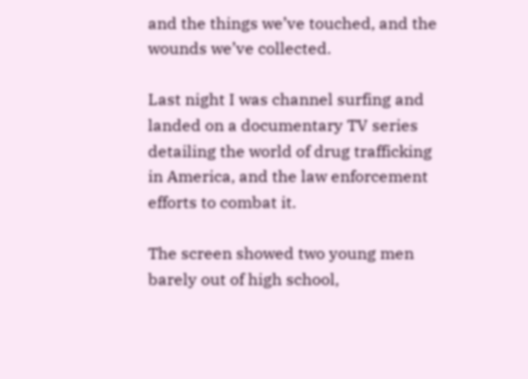and the things we’ve touched, and the wounds we’ve collected.

Last night I was channel surfing and landed on a documentary TV series detailing the world of drug trafficking in America, and the law enforcement efforts to combat it.

The screen showed two young men barely out of high school,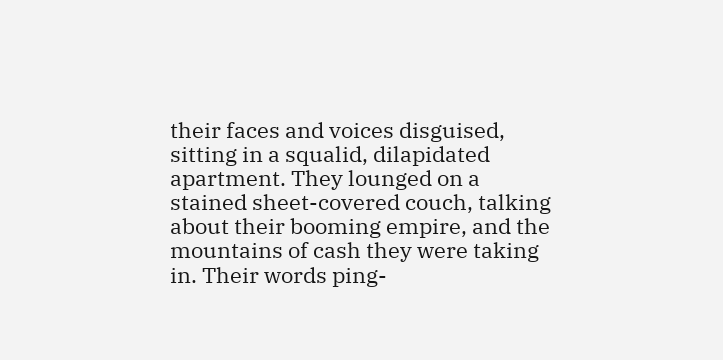their faces and voices disguised, sitting in a squalid, dilapidated apartment. They lounged on a stained sheet-covered couch, talking about their booming empire, and the mountains of cash they were taking in. Their words ping-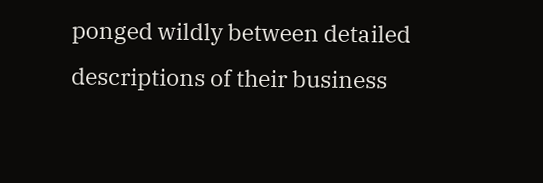ponged wildly between detailed descriptions of their business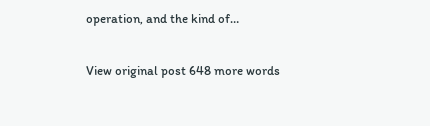operation, and the kind of…

View original post 648 more words